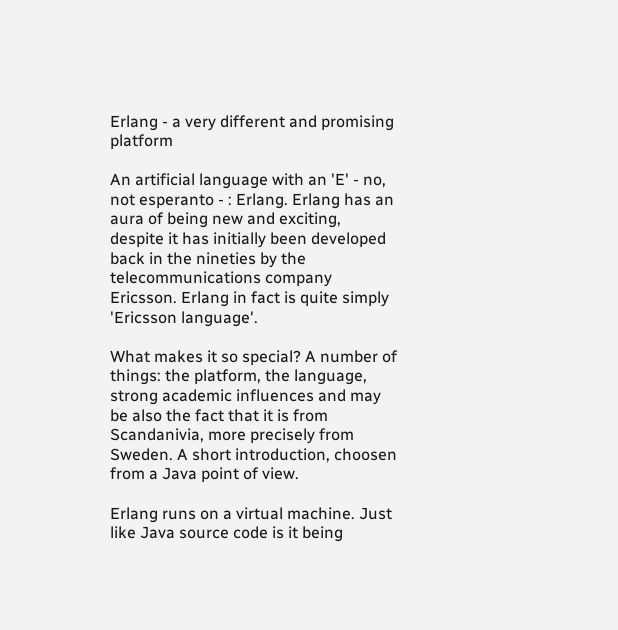Erlang - a very different and promising platform

An artificial language with an 'E' - no,  not esperanto - : Erlang. Erlang has an aura of being new and exciting, despite it has initially been developed back in the nineties by the telecommunications company Ericsson. Erlang in fact is quite simply 'Ericsson language'.

What makes it so special? A number of things: the platform, the language, strong academic influences and may be also the fact that it is from Scandanivia, more precisely from Sweden. A short introduction, choosen from a Java point of view.

Erlang runs on a virtual machine. Just like Java source code is it being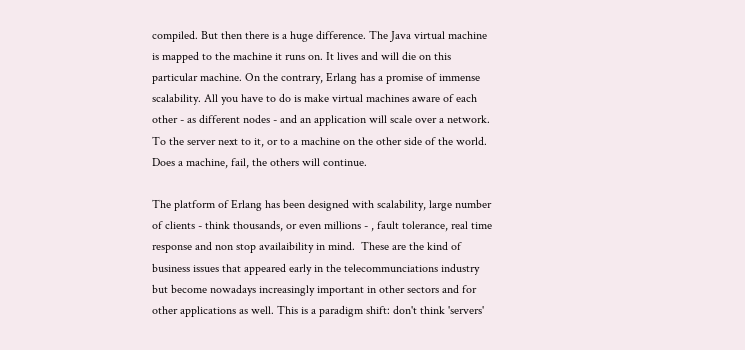compiled. But then there is a huge difference. The Java virtual machine is mapped to the machine it runs on. It lives and will die on this particular machine. On the contrary, Erlang has a promise of immense scalability. All you have to do is make virtual machines aware of each other - as different nodes - and an application will scale over a network. To the server next to it, or to a machine on the other side of the world. Does a machine, fail, the others will continue.

The platform of Erlang has been designed with scalability, large number of clients - think thousands, or even millions - , fault tolerance, real time response and non stop availaibility in mind.  These are the kind of business issues that appeared early in the telecommunciations industry but become nowadays increasingly important in other sectors and for other applications as well. This is a paradigm shift: don't think 'servers'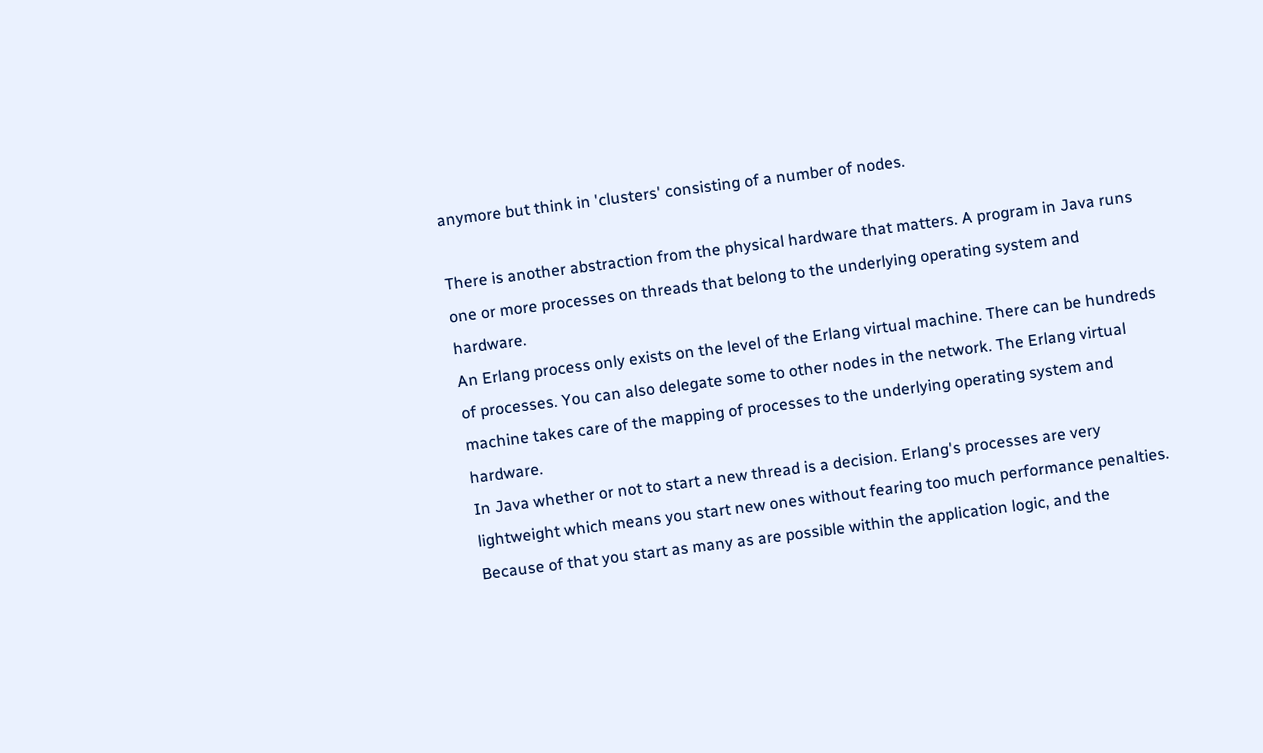anymore but think in 'clusters' consisting of a number of nodes.

There is another abstraction from the physical hardware that matters. A program in Java runs one or more processes on threads that belong to the underlying operating system and hardware.
An Erlang process only exists on the level of the Erlang virtual machine. There can be hundreds of processes. You can also delegate some to other nodes in the network. The Erlang virtual machine takes care of the mapping of processes to the underlying operating system and hardware.
In Java whether or not to start a new thread is a decision. Erlang's processes are very lightweight which means you start new ones without fearing too much performance penalties.
Because of that you start as many as are possible within the application logic, and the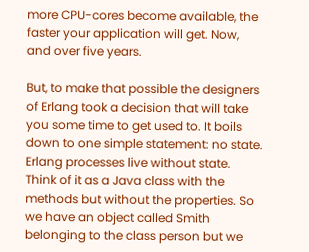more CPU-cores become available, the faster your application will get. Now, and over five years.

But, to make that possible the designers of Erlang took a decision that will take you some time to get used to. It boils down to one simple statement: no state. Erlang processes live without state. Think of it as a Java class with the methods but without the properties. So we have an object called Smith belonging to the class person but we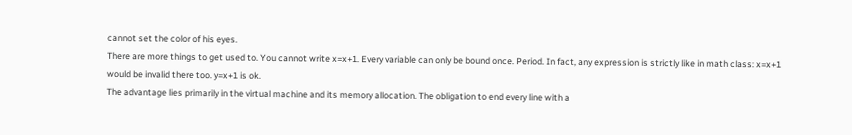cannot set the color of his eyes.
There are more things to get used to. You cannot write x=x+1. Every variable can only be bound once. Period. In fact, any expression is strictly like in math class: x=x+1 would be invalid there too. y=x+1 is ok.
The advantage lies primarily in the virtual machine and its memory allocation. The obligation to end every line with a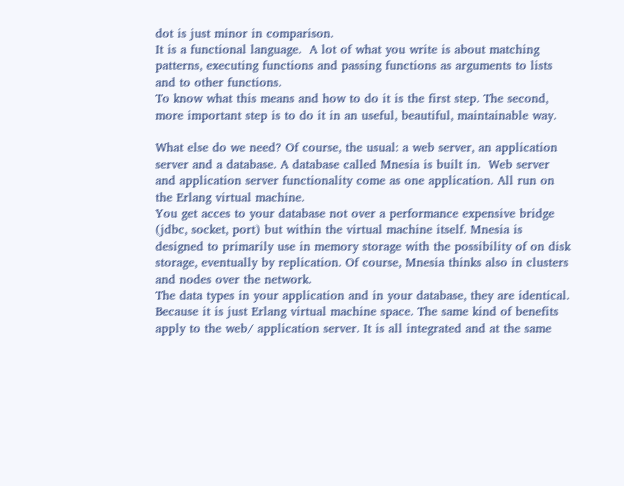dot is just minor in comparison.
It is a functional language.  A lot of what you write is about matching patterns, executing functions and passing functions as arguments to lists and to other functions.
To know what this means and how to do it is the first step. The second, more important step is to do it in an useful, beautiful, maintainable way.

What else do we need? Of course, the usual: a web server, an application server and a database. A database called Mnesia is built in.  Web server and application server functionality come as one application. All run on the Erlang virtual machine.
You get acces to your database not over a performance expensive bridge (jdbc, socket, port) but within the virtual machine itself. Mnesia is designed to primarily use in memory storage with the possibility of on disk storage, eventually by replication. Of course, Mnesia thinks also in clusters and nodes over the network.
The data types in your application and in your database, they are identical. Because it is just Erlang virtual machine space. The same kind of benefits apply to the web/ application server. It is all integrated and at the same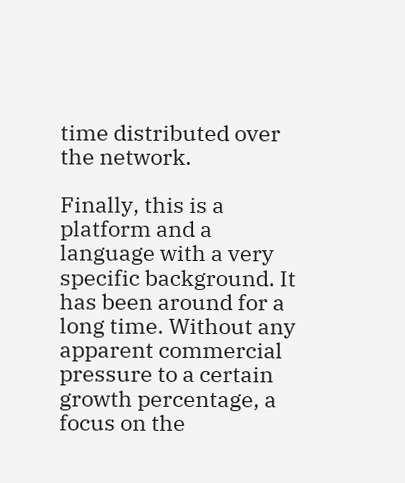time distributed over the network.

Finally, this is a platform and a language with a very specific background. It has been around for a long time. Without any apparent commercial pressure to a certain growth percentage, a focus on the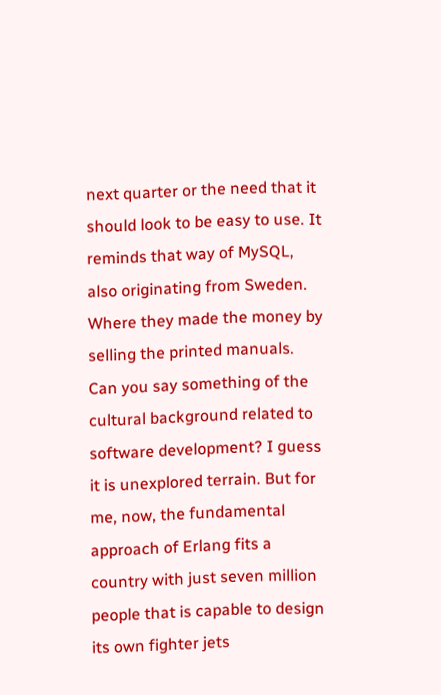next quarter or the need that it should look to be easy to use. It reminds that way of MySQL, also originating from Sweden. Where they made the money by selling the printed manuals. Can you say something of the cultural background related to software development? I guess it is unexplored terrain. But for me, now, the fundamental approach of Erlang fits a country with just seven million people that is capable to design its own fighter jets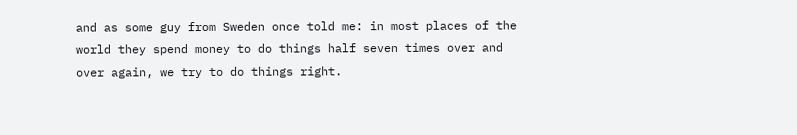and as some guy from Sweden once told me: in most places of the world they spend money to do things half seven times over and over again, we try to do things right.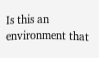Is this an environment that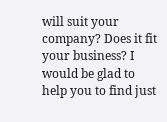will suit your company? Does it fit your business? I would be glad to help you to find just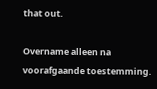that out.

Overname alleen na voorafgaande toestemming.